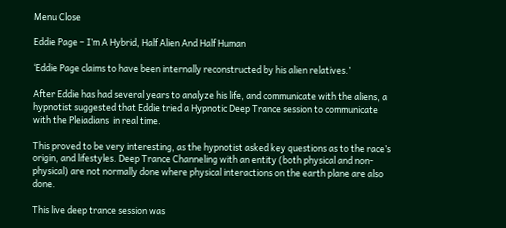Menu Close

Eddie Page – I’m A Hybrid, Half Alien And Half Human

‘Eddie Page claims to have been internally reconstructed by his alien relatives.’

After Eddie has had several years to analyze his life, and communicate with the aliens, a hypnotist suggested that Eddie tried a Hypnotic Deep Trance session to communicate with the Pleiadians  in real time.

This proved to be very interesting, as the hypnotist asked key questions as to the race’s origin, and lifestyles. Deep Trance Channeling with an entity (both physical and non-physical) are not normally done where physical interactions on the earth plane are also done.

This live deep trance session was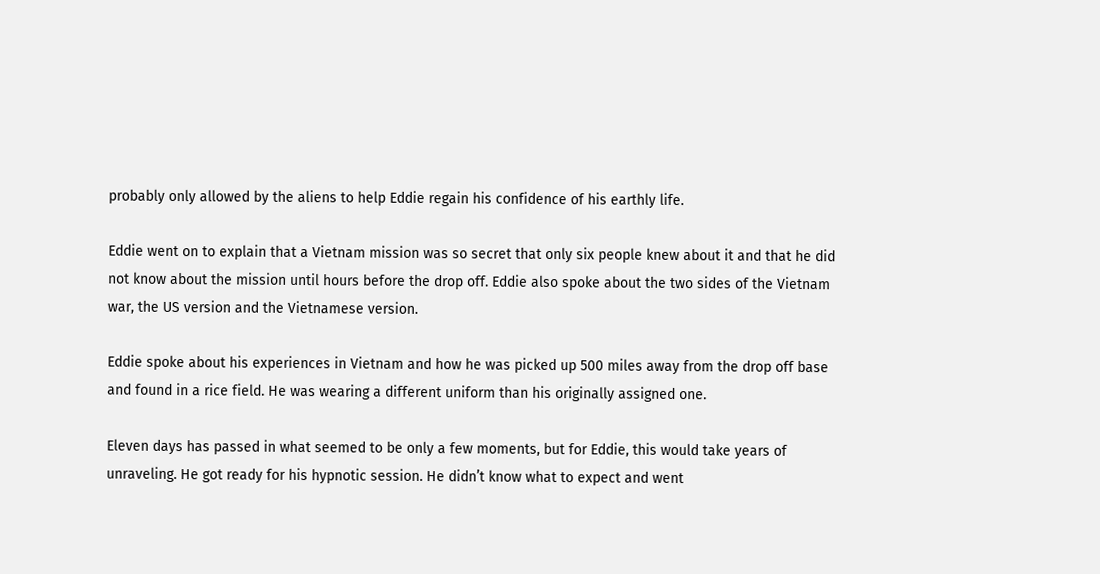probably only allowed by the aliens to help Eddie regain his confidence of his earthly life.

Eddie went on to explain that a Vietnam mission was so secret that only six people knew about it and that he did not know about the mission until hours before the drop off. Eddie also spoke about the two sides of the Vietnam war, the US version and the Vietnamese version.

Eddie spoke about his experiences in Vietnam and how he was picked up 500 miles away from the drop off base and found in a rice field. He was wearing a different uniform than his originally assigned one.

Eleven days has passed in what seemed to be only a few moments, but for Eddie, this would take years of unraveling. He got ready for his hypnotic session. He didn’t know what to expect and went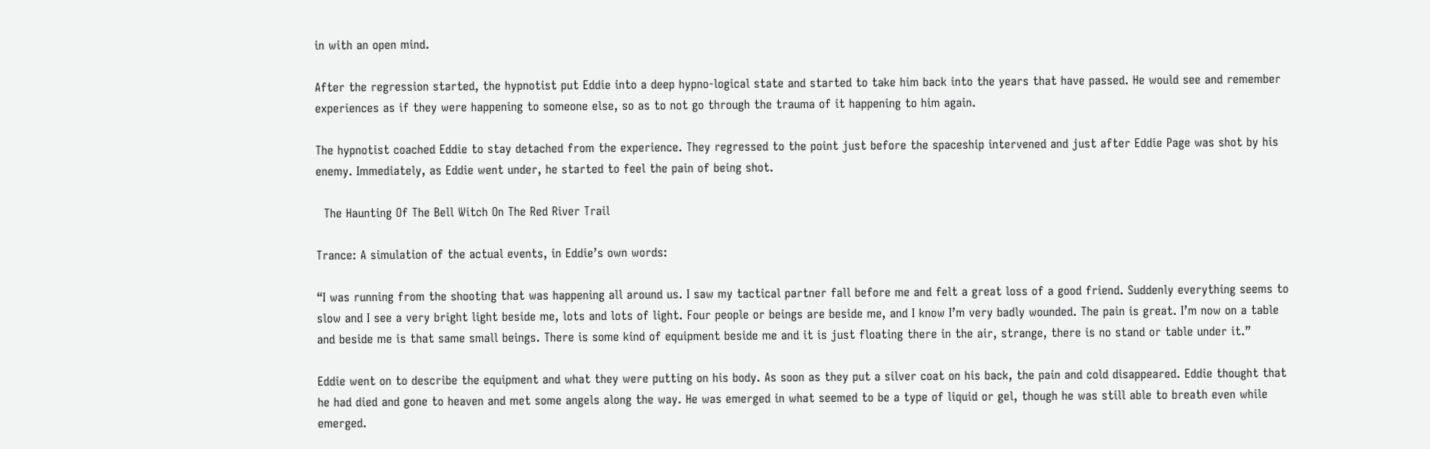in with an open mind.

After the regression started, the hypnotist put Eddie into a deep hypno-logical state and started to take him back into the years that have passed. He would see and remember experiences as if they were happening to someone else, so as to not go through the trauma of it happening to him again.

The hypnotist coached Eddie to stay detached from the experience. They regressed to the point just before the spaceship intervened and just after Eddie Page was shot by his enemy. Immediately, as Eddie went under, he started to feel the pain of being shot.

  The Haunting Of The Bell Witch On The Red River Trail

Trance: A simulation of the actual events, in Eddie’s own words:

“I was running from the shooting that was happening all around us. I saw my tactical partner fall before me and felt a great loss of a good friend. Suddenly everything seems to slow and I see a very bright light beside me, lots and lots of light. Four people or beings are beside me, and I know I’m very badly wounded. The pain is great. I’m now on a table and beside me is that same small beings. There is some kind of equipment beside me and it is just floating there in the air, strange, there is no stand or table under it.”

Eddie went on to describe the equipment and what they were putting on his body. As soon as they put a silver coat on his back, the pain and cold disappeared. Eddie thought that he had died and gone to heaven and met some angels along the way. He was emerged in what seemed to be a type of liquid or gel, though he was still able to breath even while emerged.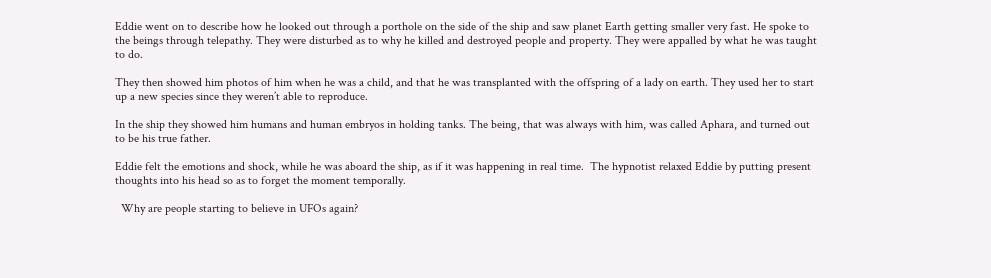Eddie went on to describe how he looked out through a porthole on the side of the ship and saw planet Earth getting smaller very fast. He spoke to the beings through telepathy. They were disturbed as to why he killed and destroyed people and property. They were appalled by what he was taught to do.

They then showed him photos of him when he was a child, and that he was transplanted with the offspring of a lady on earth. They used her to start up a new species since they weren’t able to reproduce.

In the ship they showed him humans and human embryos in holding tanks. The being, that was always with him, was called Aphara, and turned out to be his true father.

Eddie felt the emotions and shock, while he was aboard the ship, as if it was happening in real time.  The hypnotist relaxed Eddie by putting present thoughts into his head so as to forget the moment temporally.

  Why are people starting to believe in UFOs again?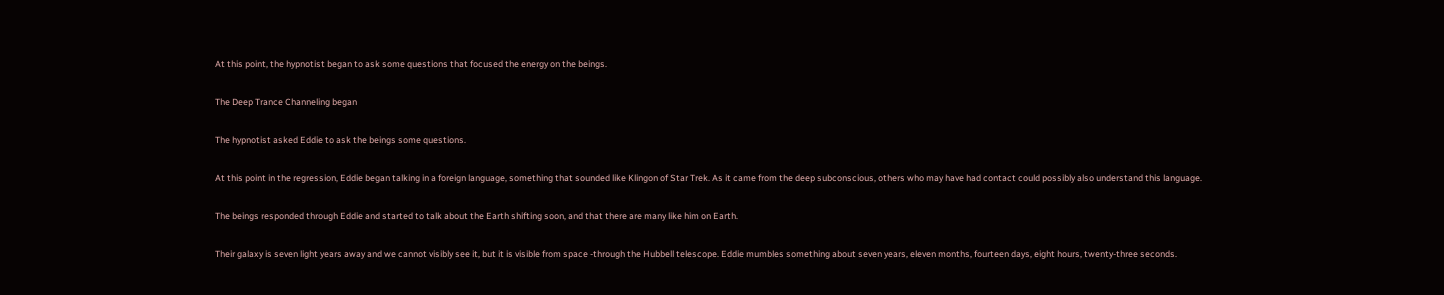At this point, the hypnotist began to ask some questions that focused the energy on the beings.

The Deep Trance Channeling began

The hypnotist asked Eddie to ask the beings some questions.

At this point in the regression, Eddie began talking in a foreign language, something that sounded like Klingon of Star Trek. As it came from the deep subconscious, others who may have had contact could possibly also understand this language.

The beings responded through Eddie and started to talk about the Earth shifting soon, and that there are many like him on Earth.

Their galaxy is seven light years away and we cannot visibly see it, but it is visible from space -through the Hubbell telescope. Eddie mumbles something about seven years, eleven months, fourteen days, eight hours, twenty-three seconds.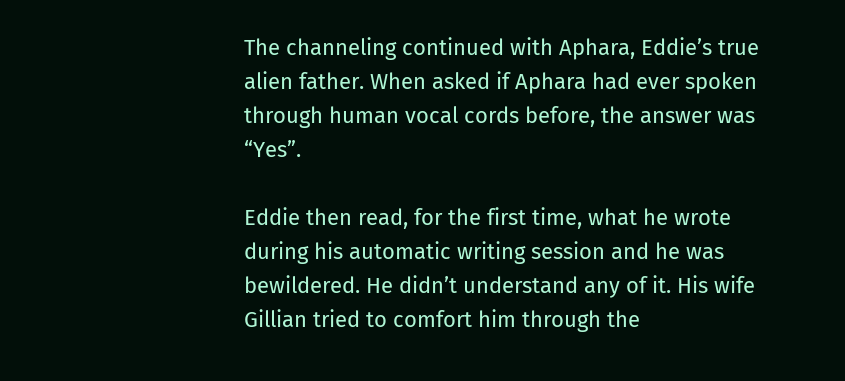The channeling continued with Aphara, Eddie’s true alien father. When asked if Aphara had ever spoken through human vocal cords before, the answer was “Yes”.

Eddie then read, for the first time, what he wrote during his automatic writing session and he was bewildered. He didn’t understand any of it. His wife Gillian tried to comfort him through the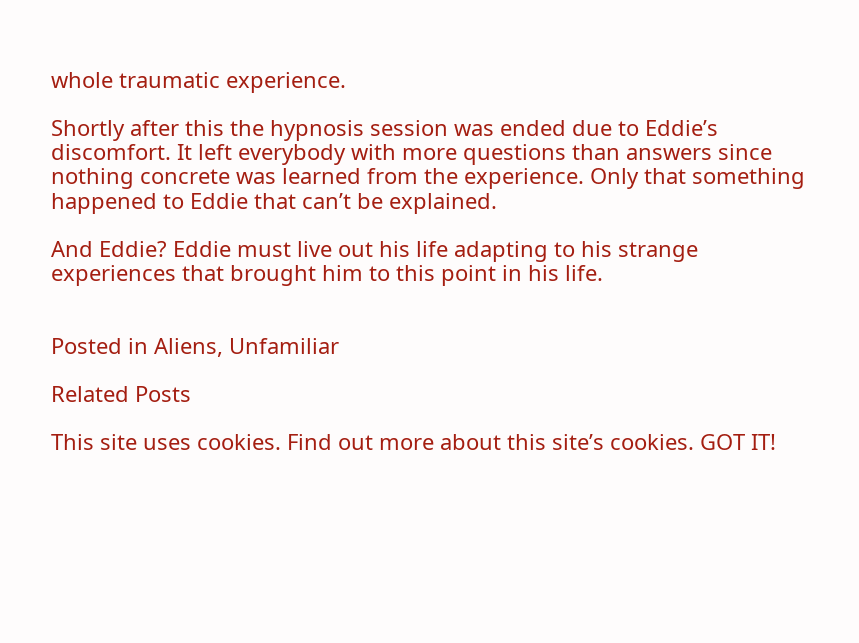whole traumatic experience.

Shortly after this the hypnosis session was ended due to Eddie’s discomfort. It left everybody with more questions than answers since nothing concrete was learned from the experience. Only that something happened to Eddie that can’t be explained.

And Eddie? Eddie must live out his life adapting to his strange experiences that brought him to this point in his life.


Posted in Aliens, Unfamiliar

Related Posts

This site uses cookies. Find out more about this site’s cookies. GOT IT!